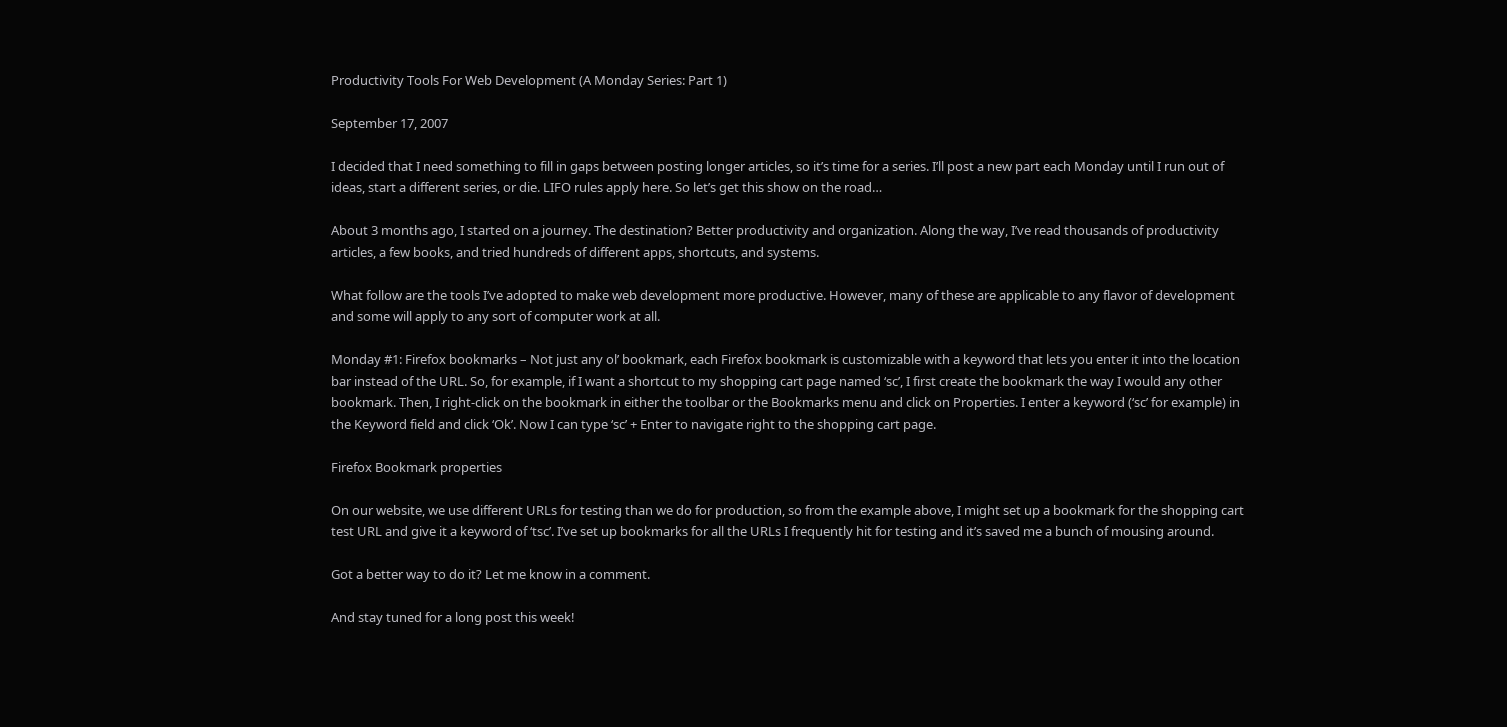Productivity Tools For Web Development (A Monday Series: Part 1)

September 17, 2007

I decided that I need something to fill in gaps between posting longer articles, so it’s time for a series. I’ll post a new part each Monday until I run out of ideas, start a different series, or die. LIFO rules apply here. So let’s get this show on the road…

About 3 months ago, I started on a journey. The destination? Better productivity and organization. Along the way, I’ve read thousands of productivity articles, a few books, and tried hundreds of different apps, shortcuts, and systems.

What follow are the tools I’ve adopted to make web development more productive. However, many of these are applicable to any flavor of development and some will apply to any sort of computer work at all.

Monday #1: Firefox bookmarks – Not just any ol’ bookmark, each Firefox bookmark is customizable with a keyword that lets you enter it into the location bar instead of the URL. So, for example, if I want a shortcut to my shopping cart page named ‘sc’, I first create the bookmark the way I would any other bookmark. Then, I right-click on the bookmark in either the toolbar or the Bookmarks menu and click on Properties. I enter a keyword (‘sc’ for example) in the Keyword field and click ‘Ok’. Now I can type ‘sc’ + Enter to navigate right to the shopping cart page.

Firefox Bookmark properties

On our website, we use different URLs for testing than we do for production, so from the example above, I might set up a bookmark for the shopping cart test URL and give it a keyword of ‘tsc’. I’ve set up bookmarks for all the URLs I frequently hit for testing and it’s saved me a bunch of mousing around.

Got a better way to do it? Let me know in a comment.

And stay tuned for a long post this week!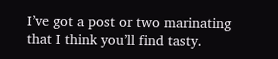I’ve got a post or two marinating that I think you’ll find tasty.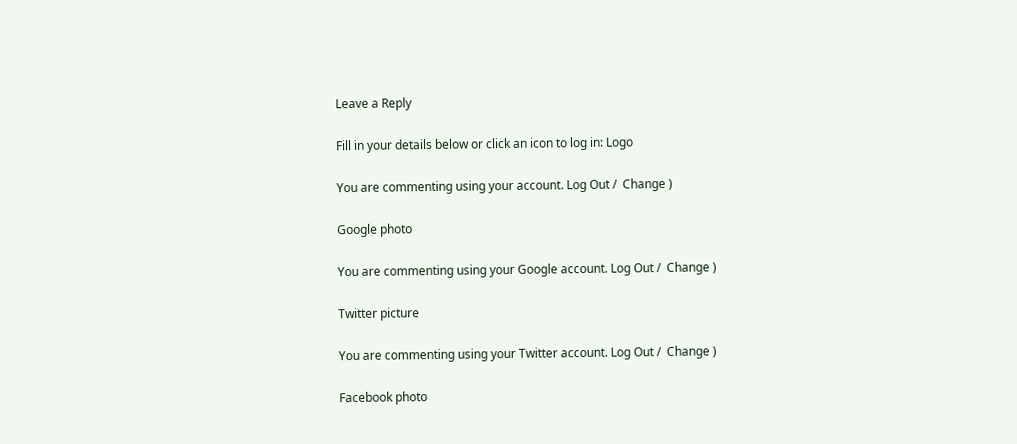Leave a Reply

Fill in your details below or click an icon to log in: Logo

You are commenting using your account. Log Out /  Change )

Google photo

You are commenting using your Google account. Log Out /  Change )

Twitter picture

You are commenting using your Twitter account. Log Out /  Change )

Facebook photo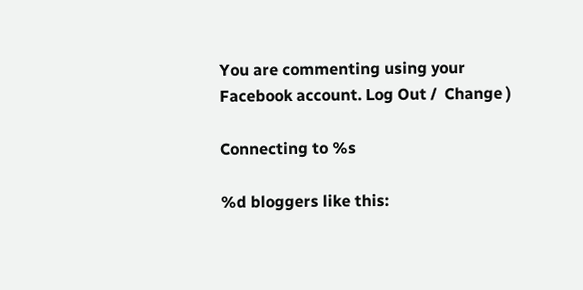You are commenting using your Facebook account. Log Out /  Change )

Connecting to %s

%d bloggers like this: